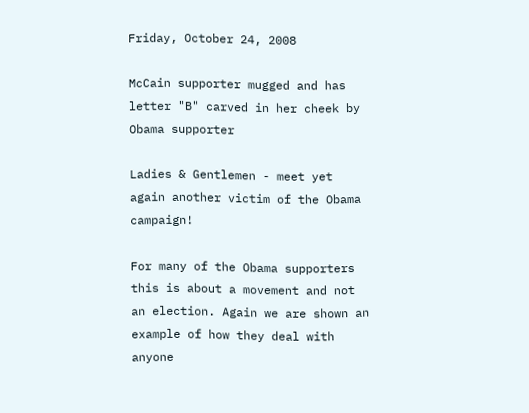Friday, October 24, 2008

McCain supporter mugged and has letter "B" carved in her cheek by Obama supporter

Ladies & Gentlemen - meet yet again another victim of the Obama campaign!

For many of the Obama supporters this is about a movement and not an election. Again we are shown an example of how they deal with anyone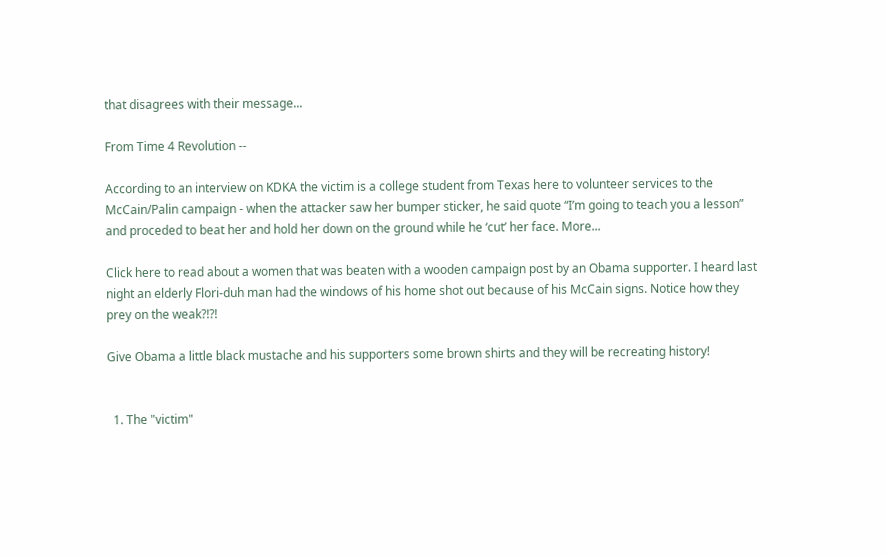that disagrees with their message...

From Time 4 Revolution --

According to an interview on KDKA the victim is a college student from Texas here to volunteer services to the McCain/Palin campaign - when the attacker saw her bumper sticker, he said quote “I’m going to teach you a lesson” and proceded to beat her and hold her down on the ground while he ‘cut’ her face. More...

Click here to read about a women that was beaten with a wooden campaign post by an Obama supporter. I heard last night an elderly Flori-duh man had the windows of his home shot out because of his McCain signs. Notice how they prey on the weak?!?!

Give Obama a little black mustache and his supporters some brown shirts and they will be recreating history!


  1. The "victim"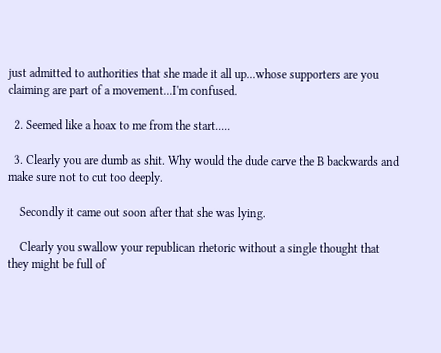just admitted to authorities that she made it all up...whose supporters are you claiming are part of a movement...I'm confused.

  2. Seemed like a hoax to me from the start.....

  3. Clearly you are dumb as shit. Why would the dude carve the B backwards and make sure not to cut too deeply.

    Secondly it came out soon after that she was lying.

    Clearly you swallow your republican rhetoric without a single thought that they might be full of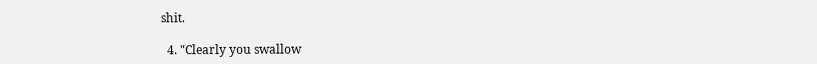shit.

  4. "Clearly you swallow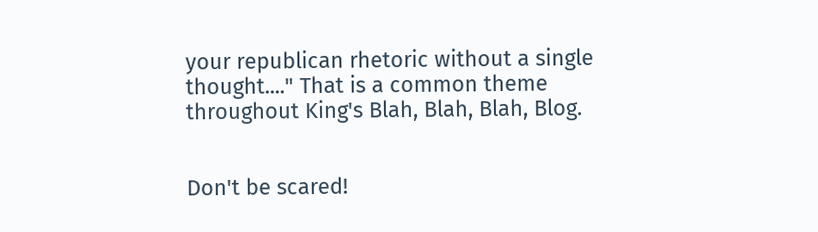your republican rhetoric without a single thought...." That is a common theme throughout King's Blah, Blah, Blah, Blog.


Don't be scared!